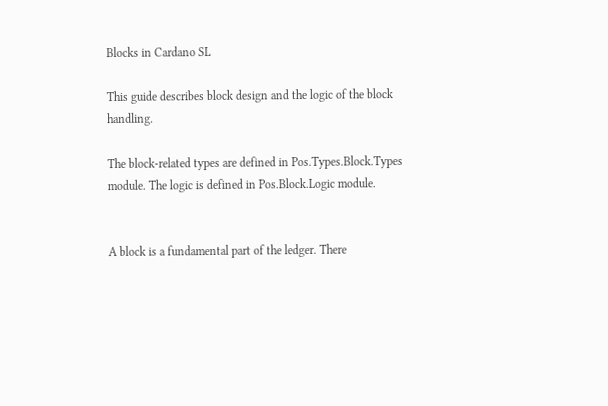Blocks in Cardano SL

This guide describes block design and the logic of the block handling.

The block-related types are defined in Pos.Types.Block.Types module. The logic is defined in Pos.Block.Logic module.


A block is a fundamental part of the ledger. There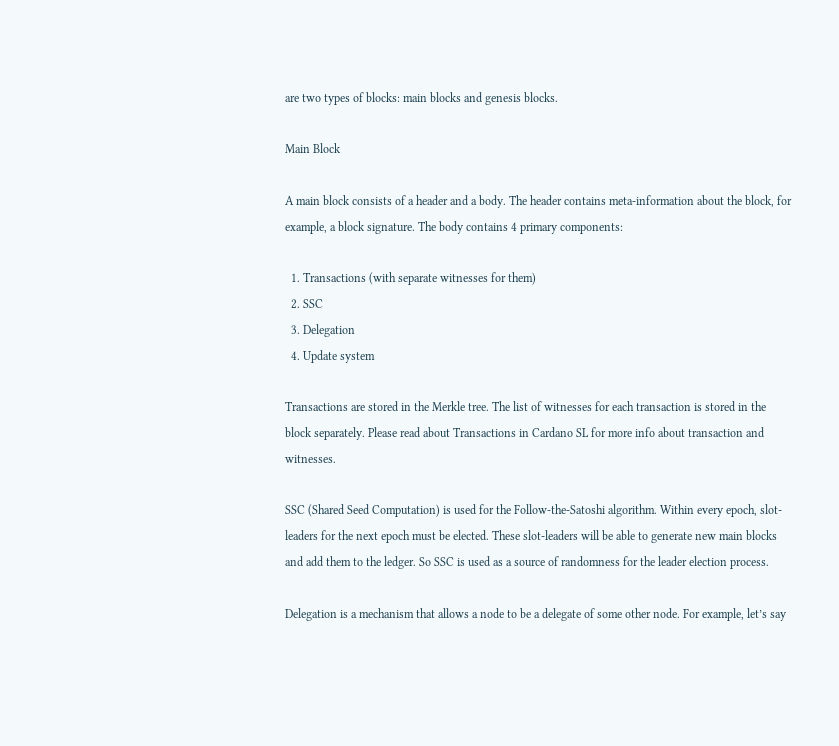are two types of blocks: main blocks and genesis blocks.

Main Block

A main block consists of a header and a body. The header contains meta-information about the block, for example, a block signature. The body contains 4 primary components:

  1. Transactions (with separate witnesses for them)
  2. SSC
  3. Delegation
  4. Update system

Transactions are stored in the Merkle tree. The list of witnesses for each transaction is stored in the block separately. Please read about Transactions in Cardano SL for more info about transaction and witnesses.

SSC (Shared Seed Computation) is used for the Follow-the-Satoshi algorithm. Within every epoch, slot-leaders for the next epoch must be elected. These slot-leaders will be able to generate new main blocks and add them to the ledger. So SSC is used as a source of randomness for the leader election process.

Delegation is a mechanism that allows a node to be a delegate of some other node. For example, let’s say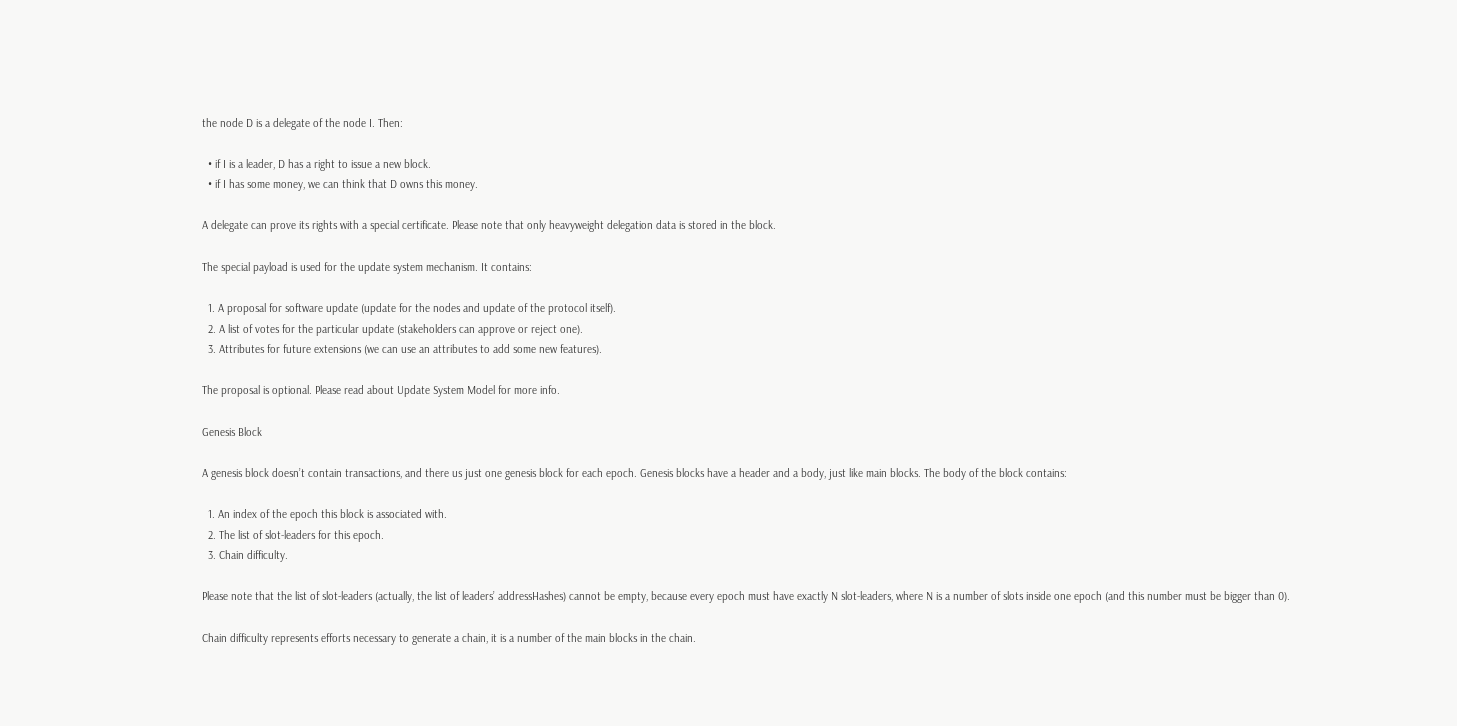the node D is a delegate of the node I. Then:

  • if I is a leader, D has a right to issue a new block.
  • if I has some money, we can think that D owns this money.

A delegate can prove its rights with a special certificate. Please note that only heavyweight delegation data is stored in the block.

The special payload is used for the update system mechanism. It contains:

  1. A proposal for software update (update for the nodes and update of the protocol itself).
  2. A list of votes for the particular update (stakeholders can approve or reject one).
  3. Attributes for future extensions (we can use an attributes to add some new features).

The proposal is optional. Please read about Update System Model for more info.

Genesis Block

A genesis block doesn’t contain transactions, and there us just one genesis block for each epoch. Genesis blocks have a header and a body, just like main blocks. The body of the block contains:

  1. An index of the epoch this block is associated with.
  2. The list of slot-leaders for this epoch.
  3. Chain difficulty.

Please note that the list of slot-leaders (actually, the list of leaders’ addressHashes) cannot be empty, because every epoch must have exactly N slot-leaders, where N is a number of slots inside one epoch (and this number must be bigger than 0).

Chain difficulty represents efforts necessary to generate a chain, it is a number of the main blocks in the chain.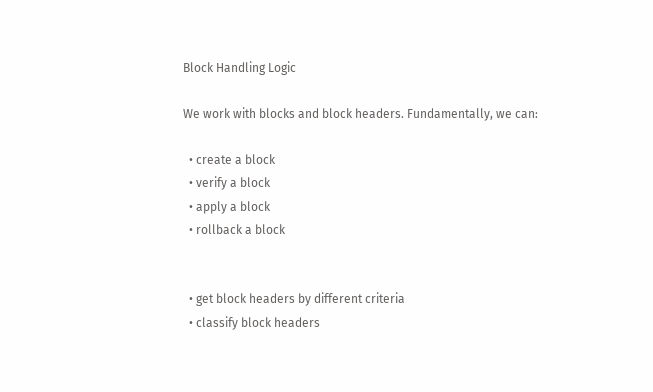Block Handling Logic

We work with blocks and block headers. Fundamentally, we can:

  • create a block
  • verify a block
  • apply a block
  • rollback a block


  • get block headers by different criteria
  • classify block headers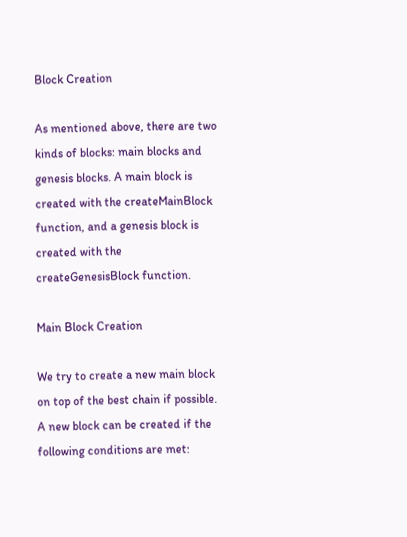Block Creation

As mentioned above, there are two kinds of blocks: main blocks and genesis blocks. A main block is created with the createMainBlock function, and a genesis block is created with the createGenesisBlock function.

Main Block Creation

We try to create a new main block on top of the best chain if possible. A new block can be created if the following conditions are met: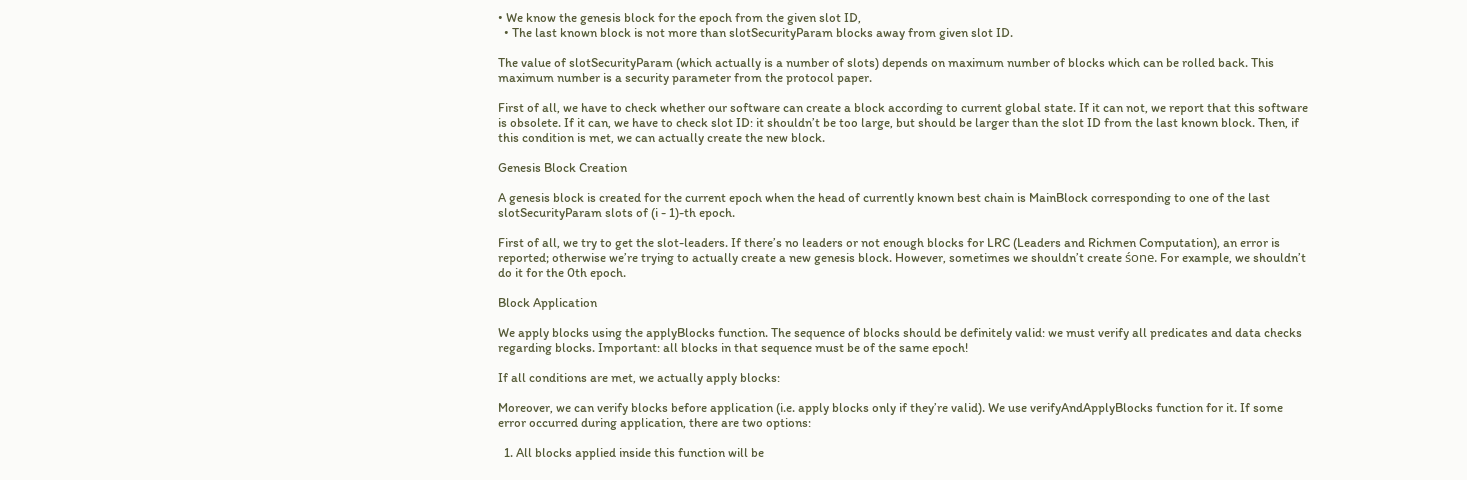• We know the genesis block for the epoch from the given slot ID,
  • The last known block is not more than slotSecurityParam blocks away from given slot ID.

The value of slotSecurityParam (which actually is a number of slots) depends on maximum number of blocks which can be rolled back. This maximum number is a security parameter from the protocol paper.

First of all, we have to check whether our software can create a block according to current global state. If it can not, we report that this software is obsolete. If it can, we have to check slot ID: it shouldn’t be too large, but should be larger than the slot ID from the last known block. Then, if this condition is met, we can actually create the new block.

Genesis Block Creation

A genesis block is created for the current epoch when the head of currently known best chain is MainBlock corresponding to one of the last slotSecurityParam slots of (i - 1)-th epoch.

First of all, we try to get the slot-leaders. If there’s no leaders or not enough blocks for LRC (Leaders and Richmen Computation), an error is reported; otherwise we’re trying to actually create a new genesis block. However, sometimes we shouldn’t create śone. For example, we shouldn’t do it for the 0th epoch.

Block Application

We apply blocks using the applyBlocks function. The sequence of blocks should be definitely valid: we must verify all predicates and data checks regarding blocks. Important: all blocks in that sequence must be of the same epoch!

If all conditions are met, we actually apply blocks:

Moreover, we can verify blocks before application (i.e. apply blocks only if they’re valid). We use verifyAndApplyBlocks function for it. If some error occurred during application, there are two options:

  1. All blocks applied inside this function will be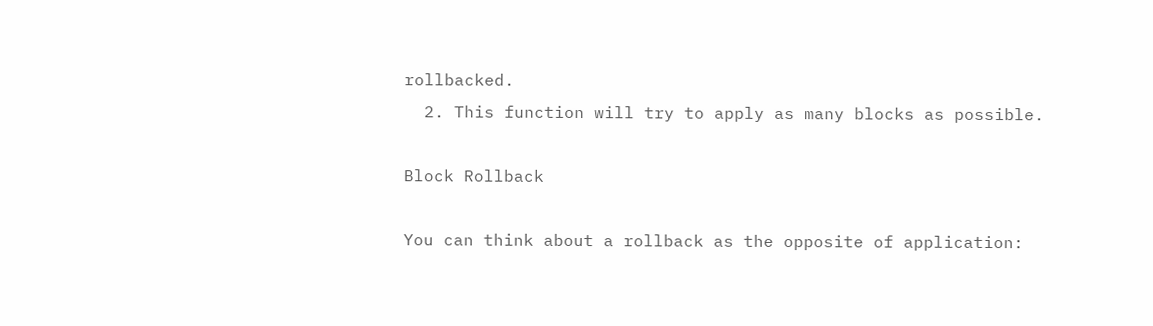rollbacked.
  2. This function will try to apply as many blocks as possible.

Block Rollback

You can think about a rollback as the opposite of application: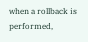when a rollback is performed,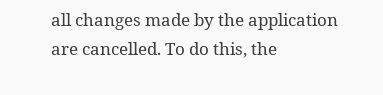all changes made by the application are cancelled. To do this, the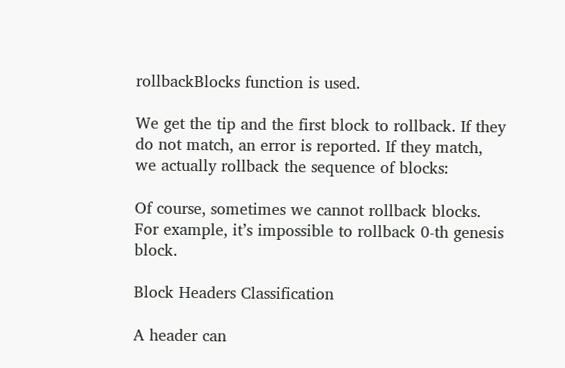rollbackBlocks function is used.

We get the tip and the first block to rollback. If they do not match, an error is reported. If they match, we actually rollback the sequence of blocks:

Of course, sometimes we cannot rollback blocks. For example, it’s impossible to rollback 0-th genesis block.

Block Headers Classification

A header can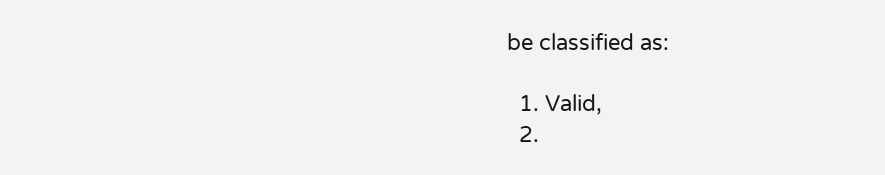be classified as:

  1. Valid,
  2.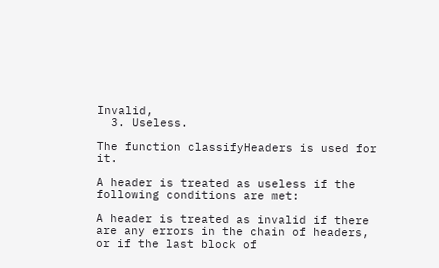Invalid,
  3. Useless.

The function classifyHeaders is used for it.

A header is treated as useless if the following conditions are met:

A header is treated as invalid if there are any errors in the chain of headers, or if the last block of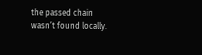the passed chain wasn’t found locally.